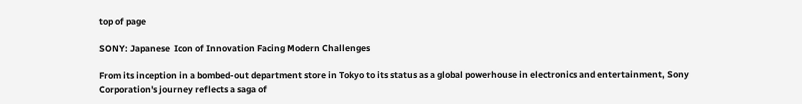top of page

SONY: Japanese  Icon of Innovation Facing Modern Challenges

From its inception in a bombed-out department store in Tokyo to its status as a global powerhouse in electronics and entertainment, Sony Corporation's journey reflects a saga of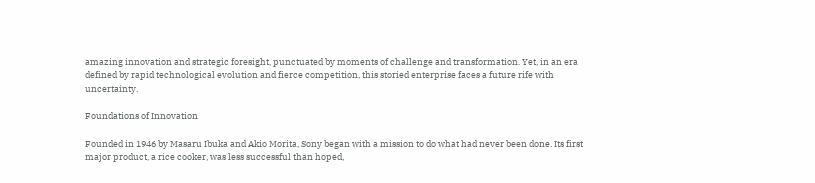amazing innovation and strategic foresight, punctuated by moments of challenge and transformation. Yet, in an era defined by rapid technological evolution and fierce competition, this storied enterprise faces a future rife with uncertainty.

Foundations of Innovation

Founded in 1946 by Masaru Ibuka and Akio Morita, Sony began with a mission to do what had never been done. Its first major product, a rice cooker, was less successful than hoped,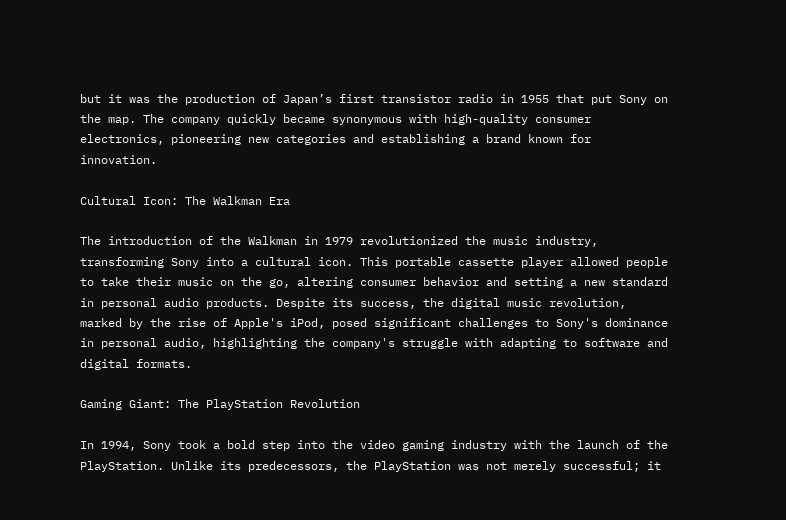but it was the production of Japan’s first transistor radio in 1955 that put Sony on the map. The company quickly became synonymous with high-quality consumer electronics, pioneering new categories and establishing a brand known for innovation.

Cultural Icon: The Walkman Era

The introduction of the Walkman in 1979 revolutionized the music industry, transforming Sony into a cultural icon. This portable cassette player allowed people to take their music on the go, altering consumer behavior and setting a new standard in personal audio products. Despite its success, the digital music revolution, marked by the rise of Apple's iPod, posed significant challenges to Sony's dominance in personal audio, highlighting the company's struggle with adapting to software and digital formats.

Gaming Giant: The PlayStation Revolution

In 1994, Sony took a bold step into the video gaming industry with the launch of the PlayStation. Unlike its predecessors, the PlayStation was not merely successful; it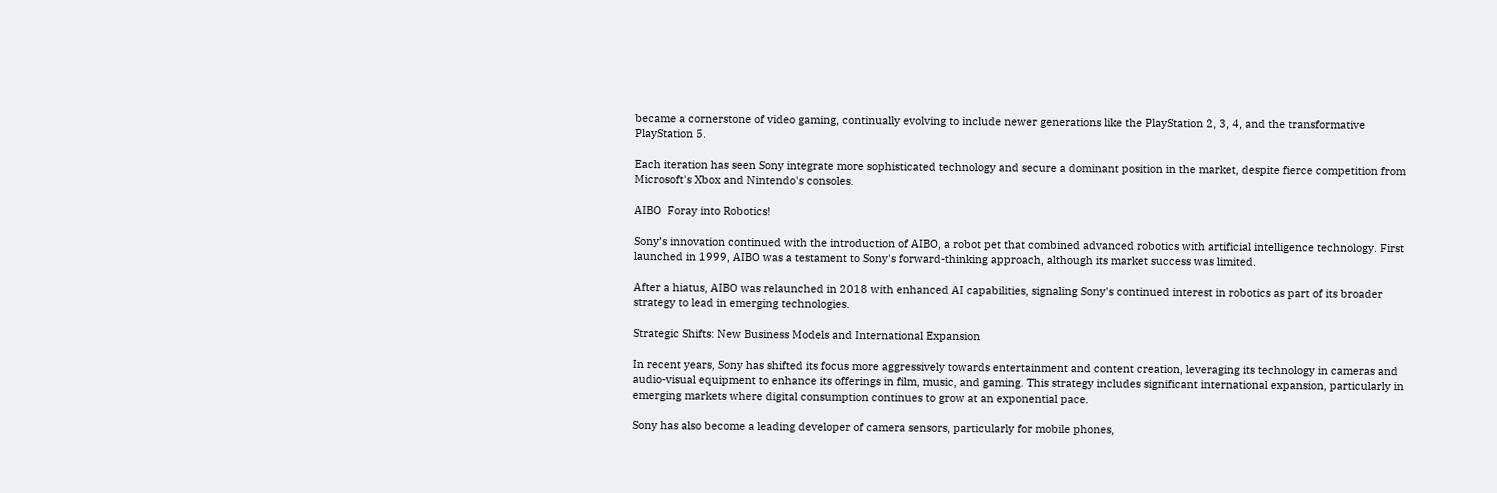became a cornerstone of video gaming, continually evolving to include newer generations like the PlayStation 2, 3, 4, and the transformative PlayStation 5.

Each iteration has seen Sony integrate more sophisticated technology and secure a dominant position in the market, despite fierce competition from Microsoft's Xbox and Nintendo's consoles.

AIBO  Foray into Robotics!

Sony’s innovation continued with the introduction of AIBO, a robot pet that combined advanced robotics with artificial intelligence technology. First launched in 1999, AIBO was a testament to Sony's forward-thinking approach, although its market success was limited.

After a hiatus, AIBO was relaunched in 2018 with enhanced AI capabilities, signaling Sony's continued interest in robotics as part of its broader strategy to lead in emerging technologies.

Strategic Shifts: New Business Models and International Expansion

In recent years, Sony has shifted its focus more aggressively towards entertainment and content creation, leveraging its technology in cameras and audio-visual equipment to enhance its offerings in film, music, and gaming. This strategy includes significant international expansion, particularly in emerging markets where digital consumption continues to grow at an exponential pace.

Sony has also become a leading developer of camera sensors, particularly for mobile phones,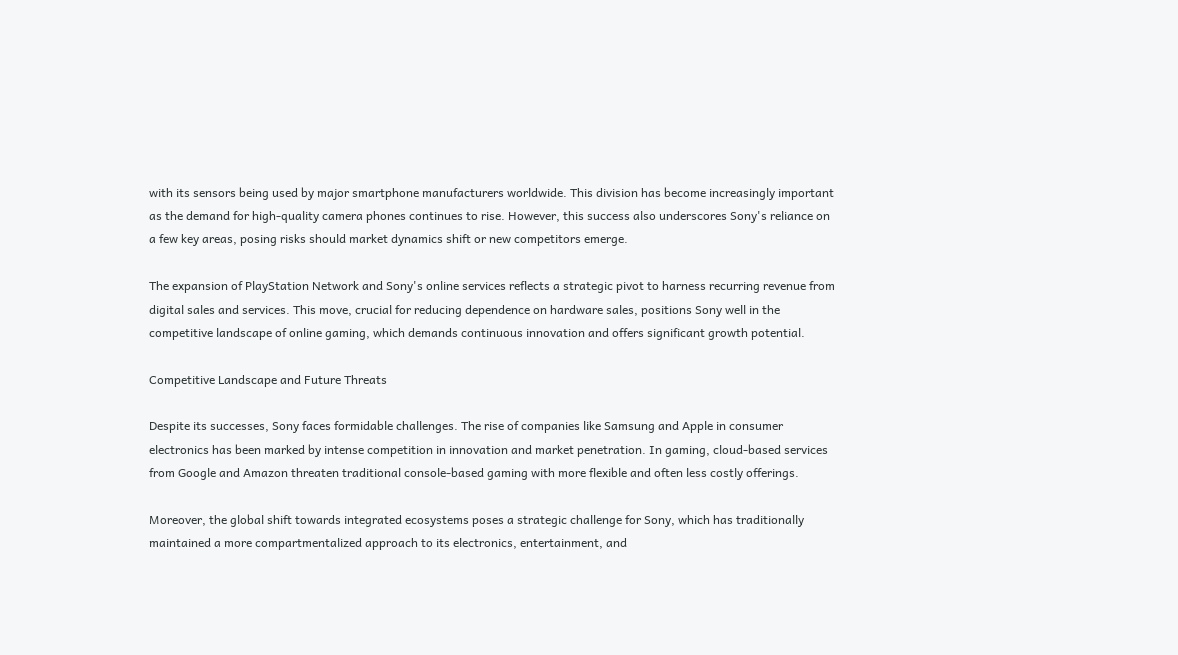with its sensors being used by major smartphone manufacturers worldwide. This division has become increasingly important as the demand for high-quality camera phones continues to rise. However, this success also underscores Sony's reliance on a few key areas, posing risks should market dynamics shift or new competitors emerge.

The expansion of PlayStation Network and Sony's online services reflects a strategic pivot to harness recurring revenue from digital sales and services. This move, crucial for reducing dependence on hardware sales, positions Sony well in the competitive landscape of online gaming, which demands continuous innovation and offers significant growth potential.

Competitive Landscape and Future Threats

Despite its successes, Sony faces formidable challenges. The rise of companies like Samsung and Apple in consumer electronics has been marked by intense competition in innovation and market penetration. In gaming, cloud-based services from Google and Amazon threaten traditional console-based gaming with more flexible and often less costly offerings.

Moreover, the global shift towards integrated ecosystems poses a strategic challenge for Sony, which has traditionally maintained a more compartmentalized approach to its electronics, entertainment, and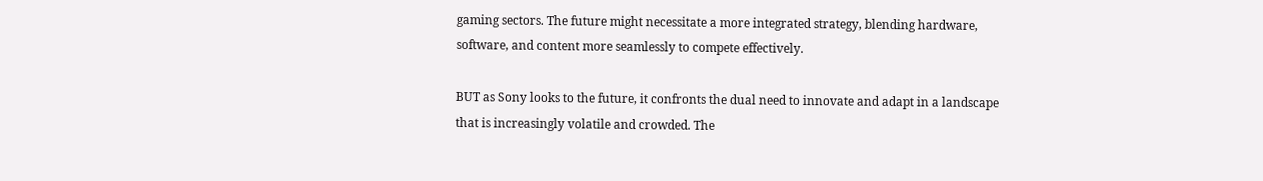gaming sectors. The future might necessitate a more integrated strategy, blending hardware, software, and content more seamlessly to compete effectively.

BUT as Sony looks to the future, it confronts the dual need to innovate and adapt in a landscape that is increasingly volatile and crowded. The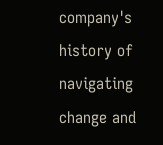company's history of navigating change and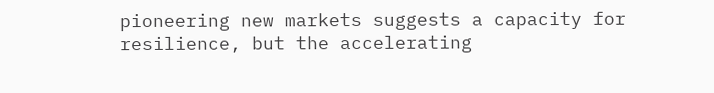pioneering new markets suggests a capacity for resilience, but the accelerating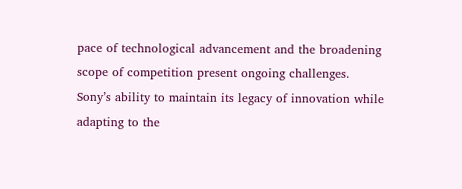pace of technological advancement and the broadening scope of competition present ongoing challenges. Sony’s ability to maintain its legacy of innovation while adapting to the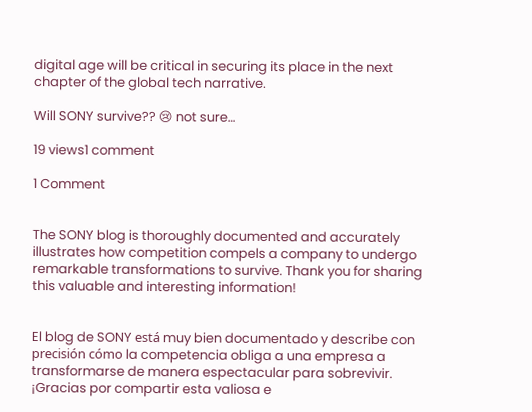digital age will be critical in securing its place in the next chapter of the global tech narrative.

Will SONY survive?? 😢 not sure…

19 views1 comment

1 Comment


The SONY blog is thoroughly documented and accurately illustrates how competition compels a company to undergo remarkable transformations to survive. Thank you for sharing this valuable and interesting information!


El blog de SONY está muy bien documentado y describe con precisión cómo la competencia obliga a una empresa a transformarse de manera espectacular para sobrevivir. ¡Gracias por compartir esta valiosa e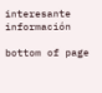interesante información

bottom of page